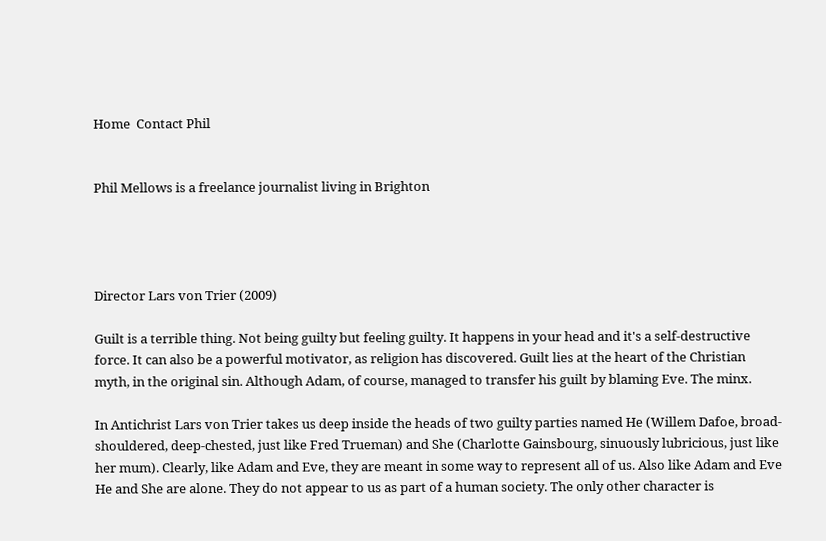Home  Contact Phil


Phil Mellows is a freelance journalist living in Brighton




Director Lars von Trier (2009)

Guilt is a terrible thing. Not being guilty but feeling guilty. It happens in your head and it's a self-destructive force. It can also be a powerful motivator, as religion has discovered. Guilt lies at the heart of the Christian myth, in the original sin. Although Adam, of course, managed to transfer his guilt by blaming Eve. The minx.

In Antichrist Lars von Trier takes us deep inside the heads of two guilty parties named He (Willem Dafoe, broad-shouldered, deep-chested, just like Fred Trueman) and She (Charlotte Gainsbourg, sinuously lubricious, just like her mum). Clearly, like Adam and Eve, they are meant in some way to represent all of us. Also like Adam and Eve He and She are alone. They do not appear to us as part of a human society. The only other character is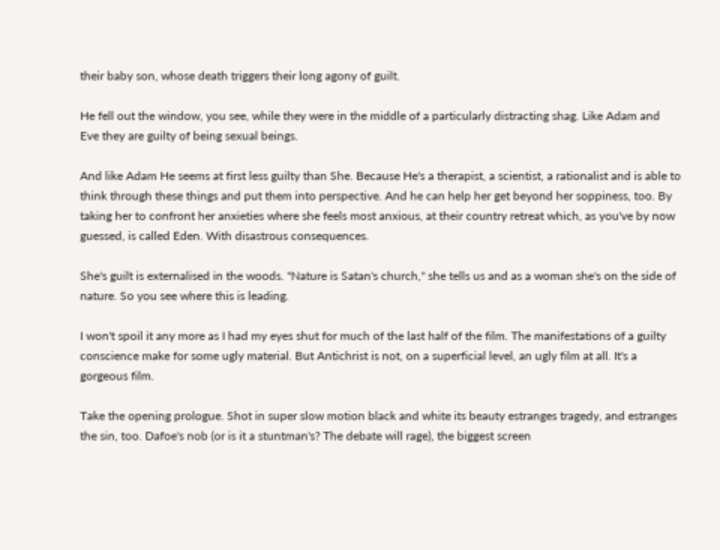their baby son, whose death triggers their long agony of guilt.

He fell out the window, you see, while they were in the middle of a particularly distracting shag. Like Adam and Eve they are guilty of being sexual beings.

And like Adam He seems at first less guilty than She. Because He's a therapist, a scientist, a rationalist and is able to think through these things and put them into perspective. And he can help her get beyond her soppiness, too. By taking her to confront her anxieties where she feels most anxious, at their country retreat which, as you've by now guessed, is called Eden. With disastrous consequences.

She's guilt is externalised in the woods. "Nature is Satan's church," she tells us and as a woman she's on the side of nature. So you see where this is leading.

I won't spoil it any more as I had my eyes shut for much of the last half of the film. The manifestations of a guilty conscience make for some ugly material. But Antichrist is not, on a superficial level, an ugly film at all. It's a gorgeous film.

Take the opening prologue. Shot in super slow motion black and white its beauty estranges tragedy, and estranges the sin, too. Dafoe's nob (or is it a stuntman's? The debate will rage), the biggest screen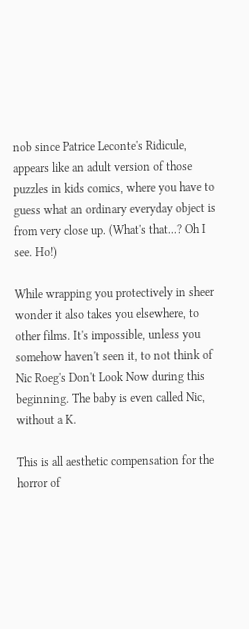nob since Patrice Leconte's Ridicule, appears like an adult version of those puzzles in kids comics, where you have to guess what an ordinary everyday object is from very close up. (What's that...? Oh I see. Ho!)

While wrapping you protectively in sheer wonder it also takes you elsewhere, to other films. It's impossible, unless you somehow haven't seen it, to not think of Nic Roeg's Don't Look Now during this beginning. The baby is even called Nic, without a K.

This is all aesthetic compensation for the horror of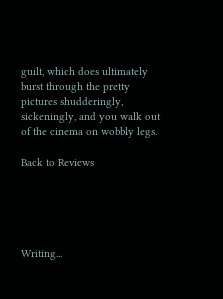guilt, which does ultimately burst through the pretty pictures shudderingly, sickeningly, and you walk out of the cinema on wobbly legs.

Back to Reviews





Writing...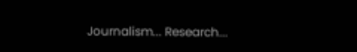Journalism... Research...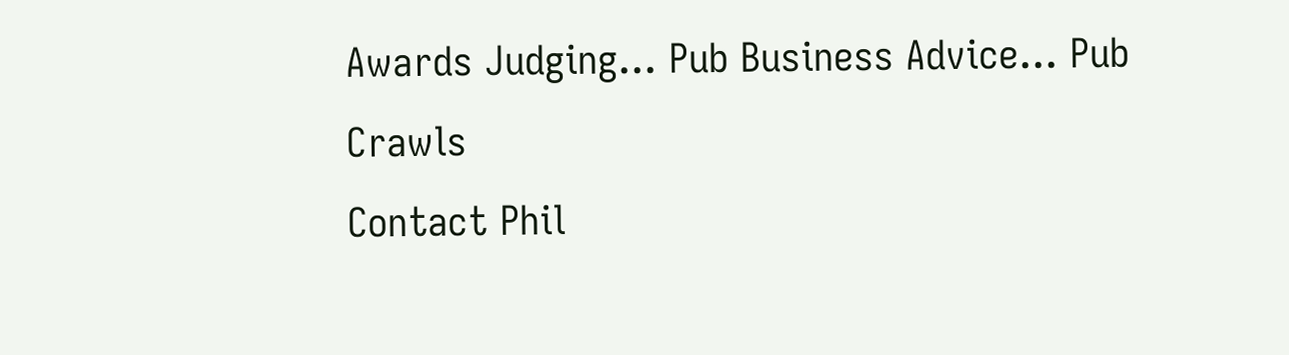Awards Judging... Pub Business Advice... Pub Crawls
Contact Phil